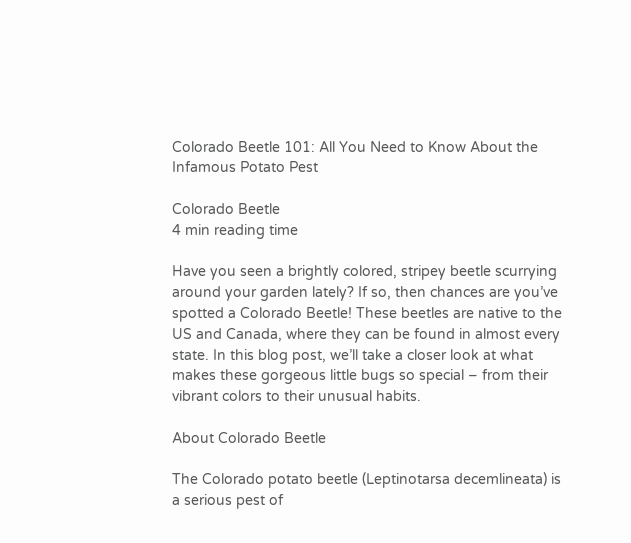Colorado Beetle 101: All You Need to Know About the Infamous Potato Pest

Colorado Beetle
4 min reading time

Have you seen a brightly colored, stripey beetle scurrying around your garden lately? If so, then chances are you’ve spotted a Colorado Beetle! These beetles are native to the US and Canada, where they can be found in almost every state. In this blog post, we’ll take a closer look at what makes these gorgeous little bugs so special – from their vibrant colors to their unusual habits.

About Colorado Beetle

The Colorado potato beetle (Leptinotarsa decemlineata) is a serious pest of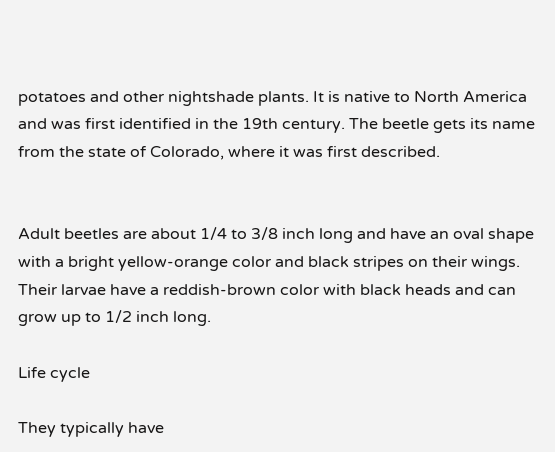potatoes and other nightshade plants. It is native to North America and was first identified in the 19th century. The beetle gets its name from the state of Colorado, where it was first described.


Adult beetles are about 1/4 to 3/8 inch long and have an oval shape with a bright yellow-orange color and black stripes on their wings. Their larvae have a reddish-brown color with black heads and can grow up to 1/2 inch long.

Life cycle

They typically have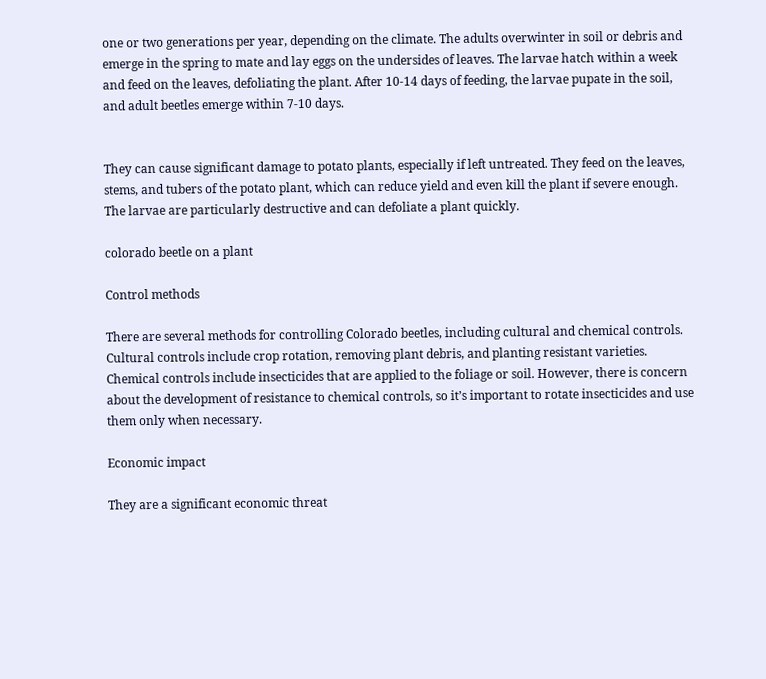one or two generations per year, depending on the climate. The adults overwinter in soil or debris and emerge in the spring to mate and lay eggs on the undersides of leaves. The larvae hatch within a week and feed on the leaves, defoliating the plant. After 10-14 days of feeding, the larvae pupate in the soil, and adult beetles emerge within 7-10 days.


They can cause significant damage to potato plants, especially if left untreated. They feed on the leaves, stems, and tubers of the potato plant, which can reduce yield and even kill the plant if severe enough. The larvae are particularly destructive and can defoliate a plant quickly.

colorado beetle on a plant

Control methods

There are several methods for controlling Colorado beetles, including cultural and chemical controls. Cultural controls include crop rotation, removing plant debris, and planting resistant varieties. Chemical controls include insecticides that are applied to the foliage or soil. However, there is concern about the development of resistance to chemical controls, so it’s important to rotate insecticides and use them only when necessary.

Economic impact

They are a significant economic threat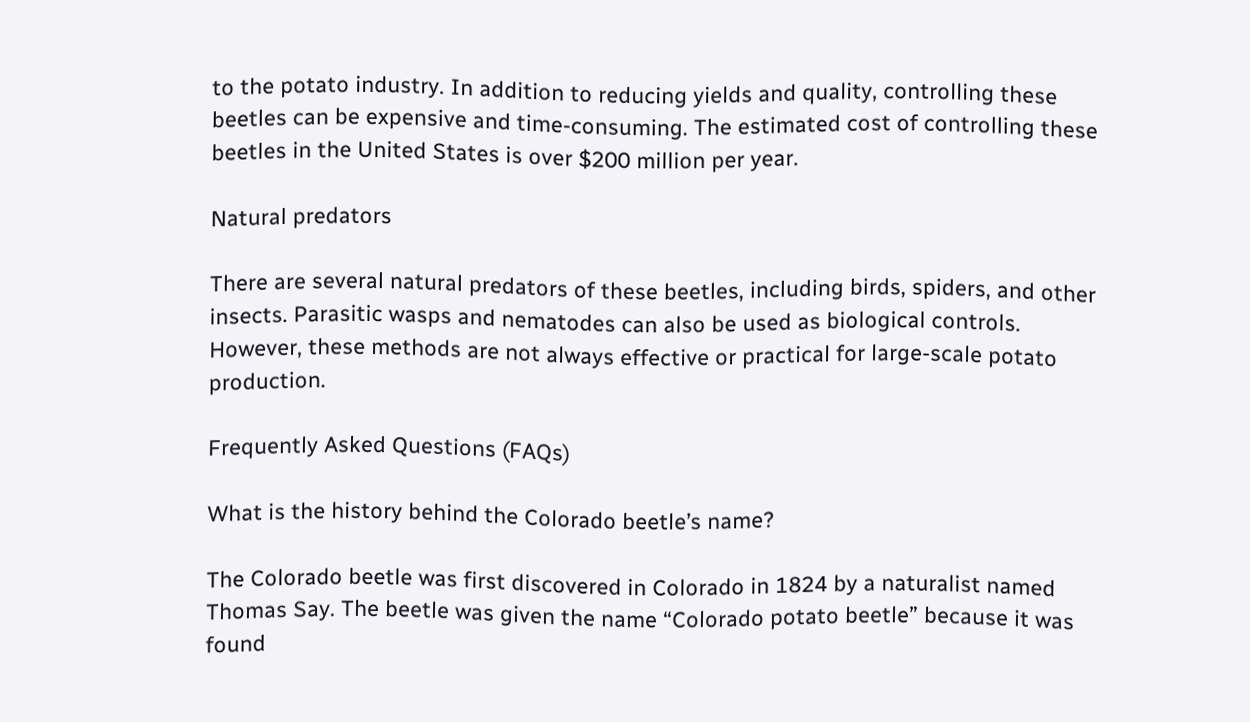to the potato industry. In addition to reducing yields and quality, controlling these beetles can be expensive and time-consuming. The estimated cost of controlling these beetles in the United States is over $200 million per year.

Natural predators

There are several natural predators of these beetles, including birds, spiders, and other insects. Parasitic wasps and nematodes can also be used as biological controls. However, these methods are not always effective or practical for large-scale potato production.

Frequently Asked Questions (FAQs)

What is the history behind the Colorado beetle’s name?

The Colorado beetle was first discovered in Colorado in 1824 by a naturalist named Thomas Say. The beetle was given the name “Colorado potato beetle” because it was found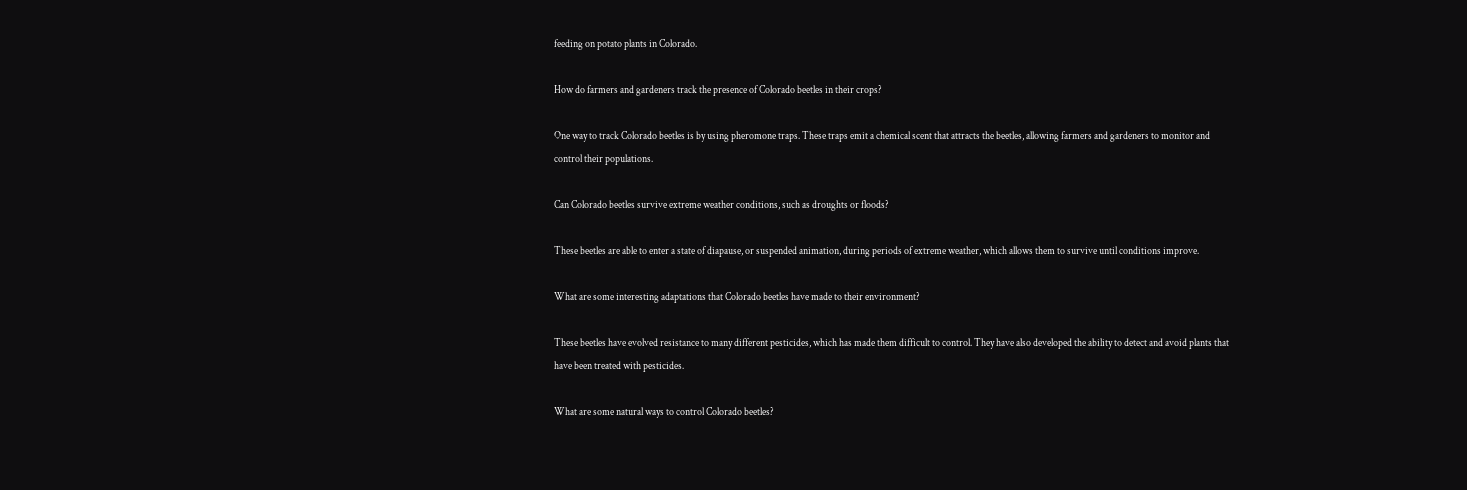feeding on potato plants in Colorado.

How do farmers and gardeners track the presence of Colorado beetles in their crops?

One way to track Colorado beetles is by using pheromone traps. These traps emit a chemical scent that attracts the beetles, allowing farmers and gardeners to monitor and control their populations.

Can Colorado beetles survive extreme weather conditions, such as droughts or floods?

These beetles are able to enter a state of diapause, or suspended animation, during periods of extreme weather, which allows them to survive until conditions improve.

What are some interesting adaptations that Colorado beetles have made to their environment?

These beetles have evolved resistance to many different pesticides, which has made them difficult to control. They have also developed the ability to detect and avoid plants that have been treated with pesticides.

What are some natural ways to control Colorado beetles?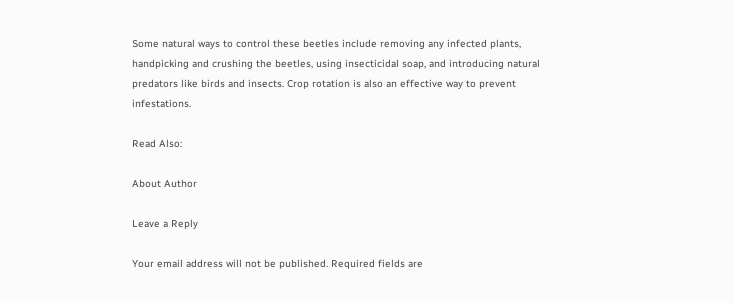Some natural ways to control these beetles include removing any infected plants, handpicking and crushing the beetles, using insecticidal soap, and introducing natural predators like birds and insects. Crop rotation is also an effective way to prevent infestations.

Read Also:

About Author

Leave a Reply

Your email address will not be published. Required fields are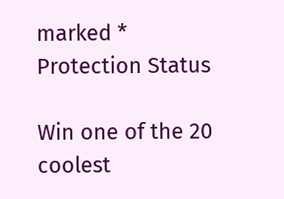marked * Protection Status

Win one of the 20 coolest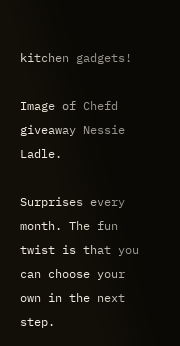kitchen gadgets!

Image of Chefd giveaway Nessie Ladle.

Surprises every month. The fun twist is that you can choose your own in the next step.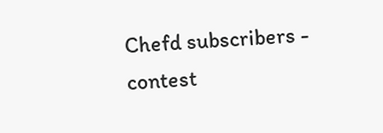Chefd subscribers - contest